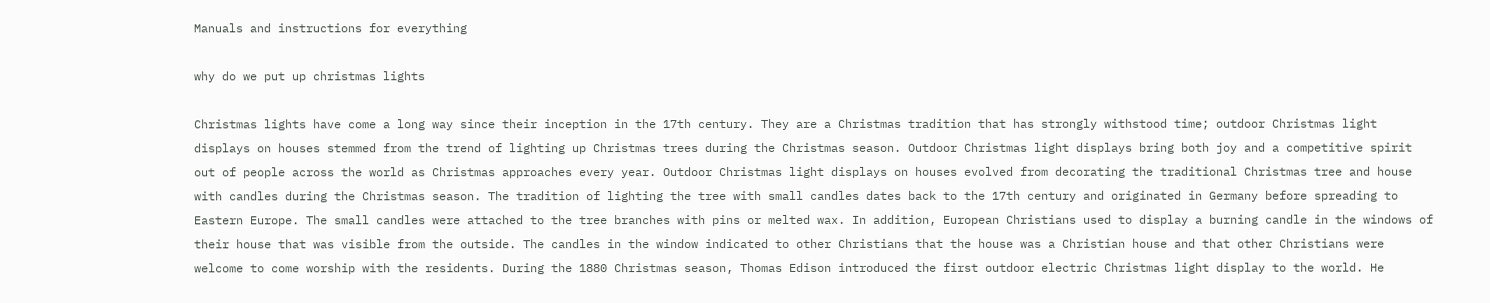Manuals and instructions for everything

why do we put up christmas lights

Christmas lights have come a long way since their inception in the 17th century. They are a Christmas tradition that has strongly withstood time; outdoor Christmas light displays on houses stemmed from the trend of lighting up Christmas trees during the Christmas season. Outdoor Christmas light displays bring both joy and a competitive spirit out of people across the world as Christmas approaches every year. Outdoor Christmas light displays on houses evolved from decorating the traditional Christmas tree and house with candles during the Christmas season. The tradition of lighting the tree with small candles dates back to the 17th century and originated in Germany before spreading to Eastern Europe. The small candles were attached to the tree branches with pins or melted wax. In addition, European Christians used to display a burning candle in the windows of their house that was visible from the outside. The candles in the window indicated to other Christians that the house was a Christian house and that other Christians were welcome to come worship with the residents. During the 1880 Christmas season, Thomas Edison introduced the first outdoor electric Christmas light display to the world. He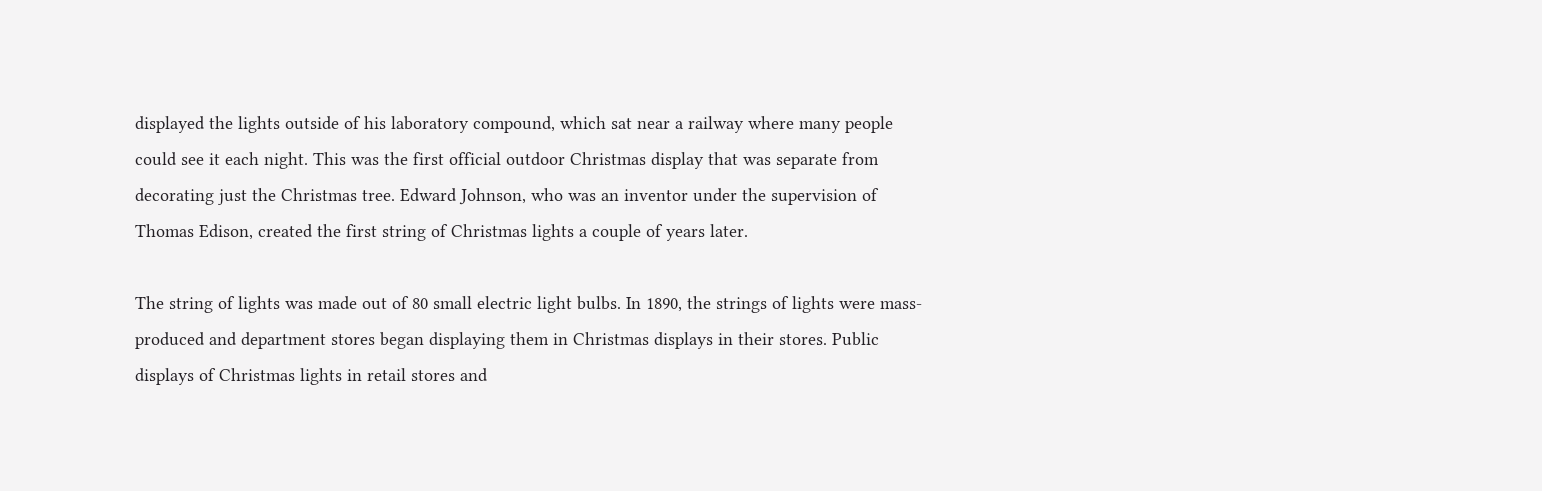displayed the lights outside of his laboratory compound, which sat near a railway where many people could see it each night. This was the first official outdoor Christmas display that was separate from decorating just the Christmas tree. Edward Johnson, who was an inventor under the supervision of Thomas Edison, created the first string of Christmas lights a couple of years later.

The string of lights was made out of 80 small electric light bulbs. In 1890, the strings of lights were mass-produced and department stores began displaying them in Christmas displays in their stores. Public displays of Christmas lights in retail stores and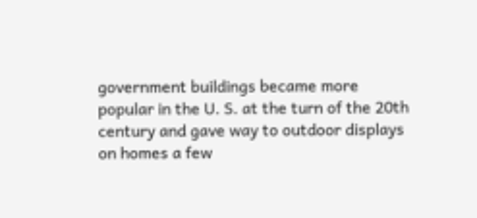government buildings became more popular in the U. S. at the turn of the 20th century and gave way to outdoor displays on homes a few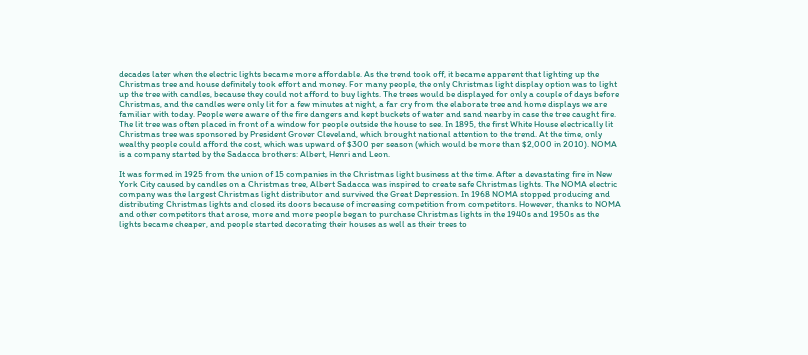decades later when the electric lights became more affordable. As the trend took off, it became apparent that lighting up the Christmas tree and house definitely took effort and money. For many people, the only Christmas light display option was to light up the tree with candles, because they could not afford to buy lights. The trees would be displayed for only a couple of days before Christmas, and the candles were only lit for a few minutes at night, a far cry from the elaborate tree and home displays we are familiar with today. People were aware of the fire dangers and kept buckets of water and sand nearby in case the tree caught fire. The lit tree was often placed in front of a window for people outside the house to see. In 1895, the first White House electrically lit Christmas tree was sponsored by President Grover Cleveland, which brought national attention to the trend. At the time, only wealthy people could afford the cost, which was upward of $300 per season (which would be more than $2,000 in 2010). NOMA is a company started by the Sadacca brothers: Albert, Henri and Leon.

It was formed in 1925 from the union of 15 companies in the Christmas light business at the time. After a devastating fire in New York City caused by candles on a Christmas tree, Albert Sadacca was inspired to create safe Christmas lights. The NOMA electric company was the largest Christmas light distributor and survived the Great Depression. In 1968 NOMA stopped producing and distributing Christmas lights and closed its doors because of increasing competition from competitors. However, thanks to NOMA and other competitors that arose, more and more people began to purchase Christmas lights in the 1940s and 1950s as the lights became cheaper, and people started decorating their houses as well as their trees to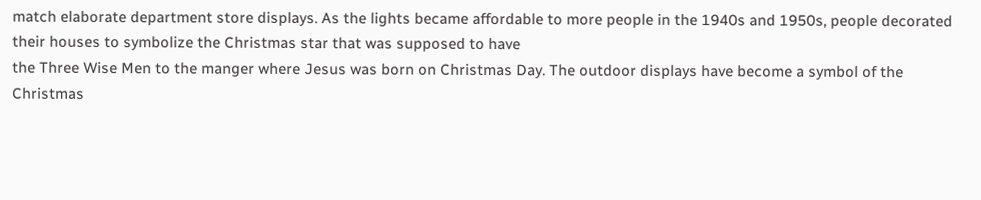match elaborate department store displays. As the lights became affordable to more people in the 1940s and 1950s, people decorated their houses to symbolize the Christmas star that was supposed to have
the Three Wise Men to the manger where Jesus was born on Christmas Day. The outdoor displays have become a symbol of the Christmas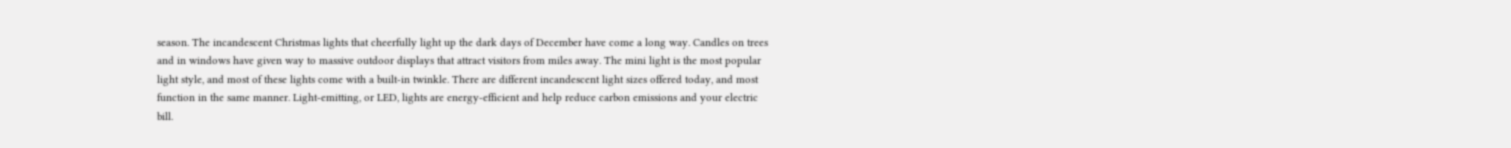season. The incandescent Christmas lights that cheerfully light up the dark days of December have come a long way. Candles on trees and in windows have given way to massive outdoor displays that attract visitors from miles away. The mini light is the most popular light style, and most of these lights come with a built-in twinkle. There are different incandescent light sizes offered today, and most function in the same manner. Light-emitting, or LED, lights are energy-efficient and help reduce carbon emissions and your electric bill.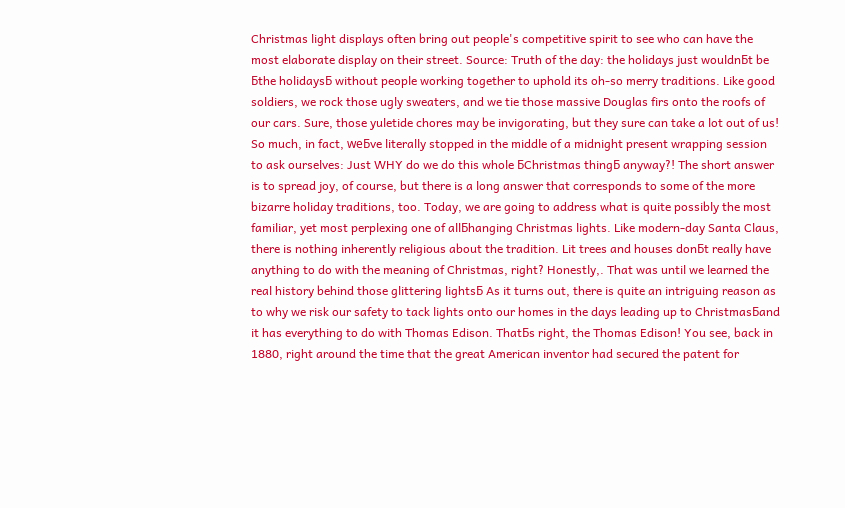Christmas light displays often bring out people's competitive spirit to see who can have the most elaborate display on their street. Source: Truth of the day: the holidays just wouldnБt be Бthe holidaysБ without people working together to uphold its oh-so merry traditions. Like good soldiers, we rock those ugly sweaters, and we tie those massive Douglas firs onto the roofs of our cars. Sure, those yuletide chores may be invigorating, but they sure can take a lot out of us! So much, in fact, weБve literally stopped in the middle of a midnight present wrapping session to ask ourselves: Just WHY do we do this whole БChristmas thingБ anyway?! The short answer is to spread joy, of course, but there is a long answer that corresponds to some of the more bizarre holiday traditions, too. Today, we are going to address what is quite possibly the most familiar, yet most perplexing one of allБhanging Christmas lights. Like modern-day Santa Claus, there is nothing inherently religious about the tradition. Lit trees and houses donБt really have anything to do with the meaning of Christmas, right? Honestly,. That was until we learned the real history behind those glittering lightsБ As it turns out, there is quite an intriguing reason as to why we risk our safety to tack lights onto our homes in the days leading up to ChristmasБand it has everything to do with Thomas Edison. ThatБs right, the Thomas Edison! You see, back in 1880, right around the time that the great American inventor had secured the patent for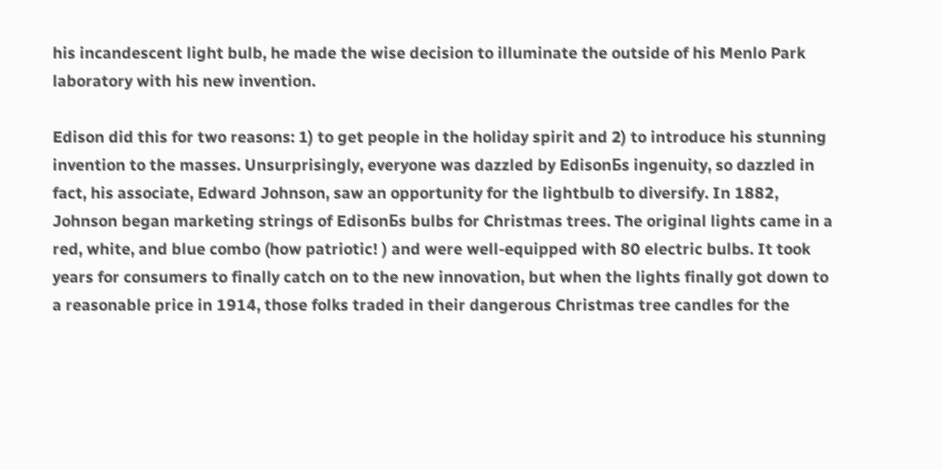his incandescent light bulb, he made the wise decision to illuminate the outside of his Menlo Park laboratory with his new invention.

Edison did this for two reasons: 1) to get people in the holiday spirit and 2) to introduce his stunning invention to the masses. Unsurprisingly, everyone was dazzled by EdisonБs ingenuity, so dazzled in fact, his associate, Edward Johnson, saw an opportunity for the lightbulb to diversify. In 1882, Johnson began marketing strings of EdisonБs bulbs for Christmas trees. The original lights came in a red, white, and blue combo (how patriotic! ) and were well-equipped with 80 electric bulbs. It took years for consumers to finally catch on to the new innovation, but when the lights finally got down to a reasonable price in 1914, those folks traded in their dangerous Christmas tree candles for the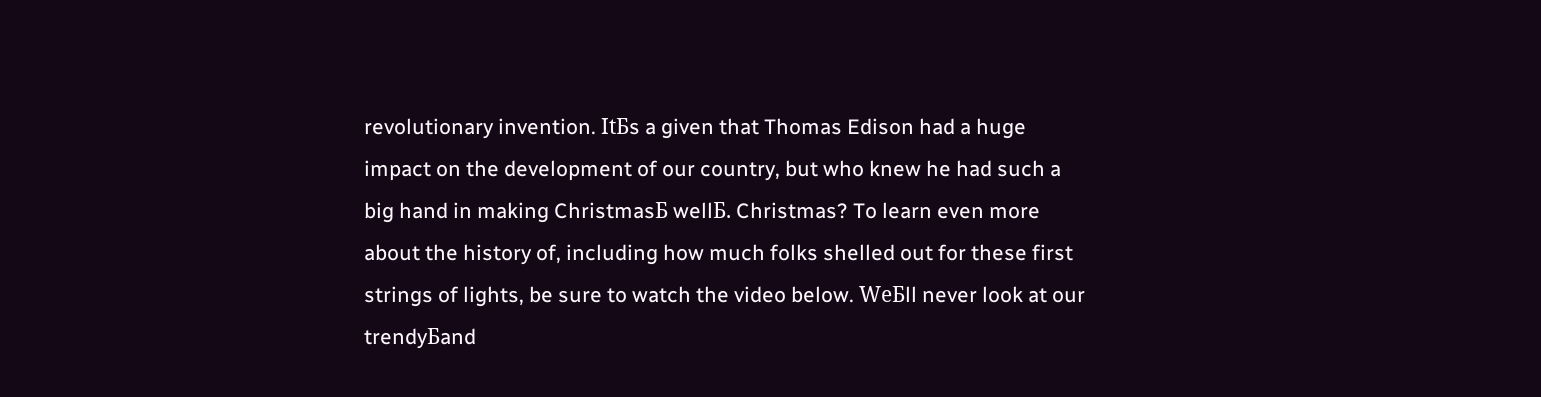revolutionary invention. ItБs a given that Thomas Edison had a huge impact on the development of our country, but who knew he had such a big hand in making ChristmasБ wellБ. Christmas? To learn even more about the history of, including how much folks shelled out for these first strings of lights, be sure to watch the video below. WeБll never look at our trendyБand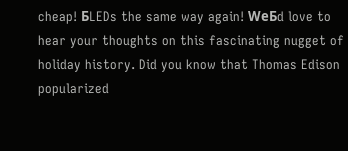cheap! БLEDs the same way again! WeБd love to hear your thoughts on this fascinating nugget of holiday history. Did you know that Thomas Edison popularized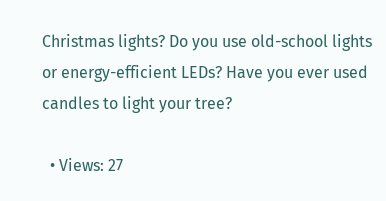Christmas lights? Do you use old-school lights or energy-efficient LEDs? Have you ever used candles to light your tree?

  • Views: 27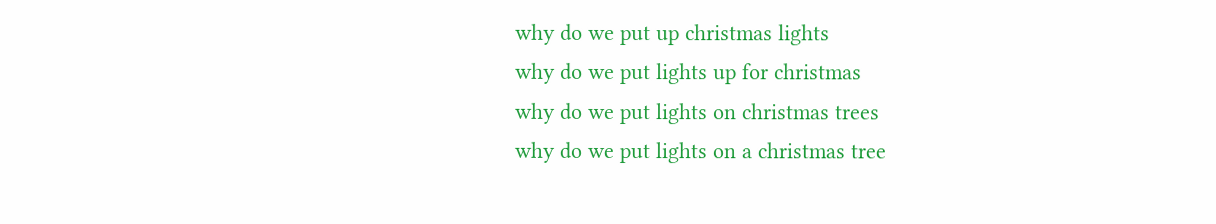why do we put up christmas lights
why do we put lights up for christmas
why do we put lights on christmas trees
why do we put lights on a christmas tree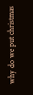why do we put christmas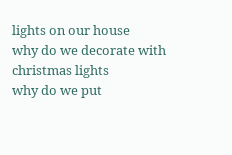lights on our house
why do we decorate with christmas lights
why do we put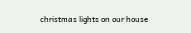christmas lights on our house